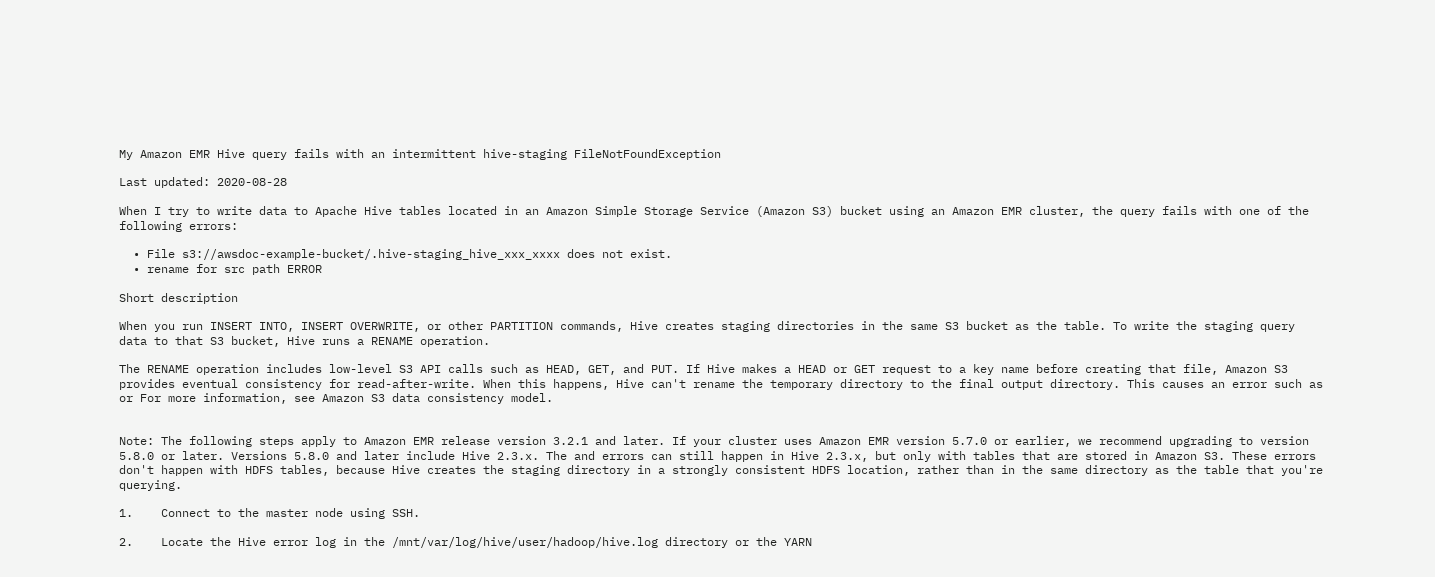My Amazon EMR Hive query fails with an intermittent hive-staging FileNotFoundException

Last updated: 2020-08-28

When I try to write data to Apache Hive tables located in an Amazon Simple Storage Service (Amazon S3) bucket using an Amazon EMR cluster, the query fails with one of the following errors:

  • File s3://awsdoc-example-bucket/.hive-staging_hive_xxx_xxxx does not exist.
  • rename for src path ERROR

Short description

When you run INSERT INTO, INSERT OVERWRITE, or other PARTITION commands, Hive creates staging directories in the same S3 bucket as the table. To write the staging query data to that S3 bucket, Hive runs a RENAME operation.

The RENAME operation includes low-level S3 API calls such as HEAD, GET, and PUT. If Hive makes a HEAD or GET request to a key name before creating that file, Amazon S3 provides eventual consistency for read-after-write. When this happens, Hive can't rename the temporary directory to the final output directory. This causes an error such as or For more information, see Amazon S3 data consistency model.


Note: The following steps apply to Amazon EMR release version 3.2.1 and later. If your cluster uses Amazon EMR version 5.7.0 or earlier, we recommend upgrading to version 5.8.0 or later. Versions 5.8.0 and later include Hive 2.3.x. The and errors can still happen in Hive 2.3.x, but only with tables that are stored in Amazon S3. These errors don't happen with HDFS tables, because Hive creates the staging directory in a strongly consistent HDFS location, rather than in the same directory as the table that you're querying.

1.    Connect to the master node using SSH.

2.    Locate the Hive error log in the /mnt/var/log/hive/user/hadoop/hive.log directory or the YARN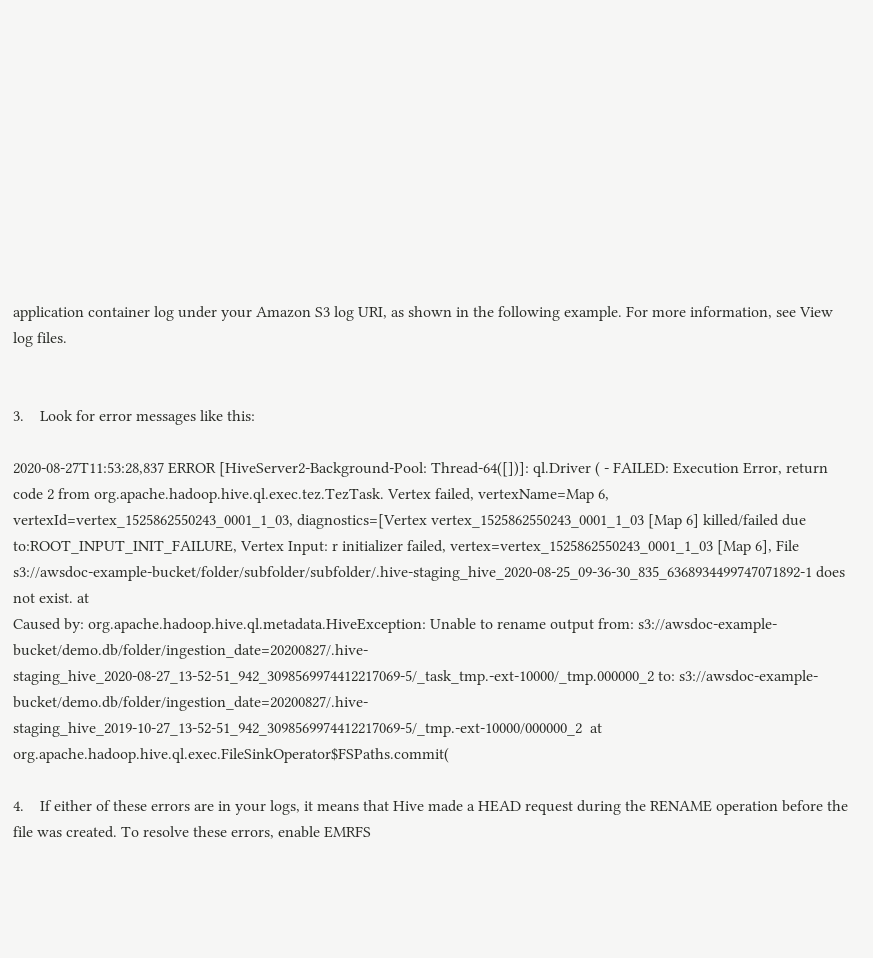application container log under your Amazon S3 log URI, as shown in the following example. For more information, see View log files.


3.    Look for error messages like this:

2020-08-27T11:53:28,837 ERROR [HiveServer2-Background-Pool: Thread-64([])]: ql.Driver ( - FAILED: Execution Error, return code 2 from org.apache.hadoop.hive.ql.exec.tez.TezTask. Vertex failed, vertexName=Map 6, vertexId=vertex_1525862550243_0001_1_03, diagnostics=[Vertex vertex_1525862550243_0001_1_03 [Map 6] killed/failed due to:ROOT_INPUT_INIT_FAILURE, Vertex Input: r initializer failed, vertex=vertex_1525862550243_0001_1_03 [Map 6], File s3://awsdoc-example-bucket/folder/subfolder/subfolder/.hive-staging_hive_2020-08-25_09-36-30_835_6368934499747071892-1 does not exist. at
Caused by: org.apache.hadoop.hive.ql.metadata.HiveException: Unable to rename output from: s3://awsdoc-example-bucket/demo.db/folder/ingestion_date=20200827/.hive-staging_hive_2020-08-27_13-52-51_942_3098569974412217069-5/_task_tmp.-ext-10000/_tmp.000000_2 to: s3://awsdoc-example-bucket/demo.db/folder/ingestion_date=20200827/.hive-staging_hive_2019-10-27_13-52-51_942_3098569974412217069-5/_tmp.-ext-10000/000000_2  at org.apache.hadoop.hive.ql.exec.FileSinkOperator$FSPaths.commit(

4.    If either of these errors are in your logs, it means that Hive made a HEAD request during the RENAME operation before the file was created. To resolve these errors, enable EMRFS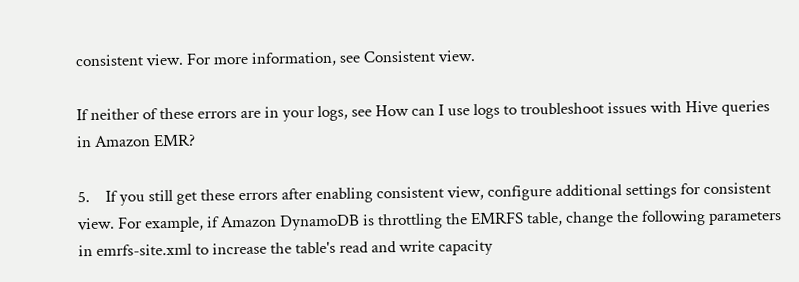consistent view. For more information, see Consistent view.

If neither of these errors are in your logs, see How can I use logs to troubleshoot issues with Hive queries in Amazon EMR?

5.    If you still get these errors after enabling consistent view, configure additional settings for consistent view. For example, if Amazon DynamoDB is throttling the EMRFS table, change the following parameters in emrfs-site.xml to increase the table's read and write capacity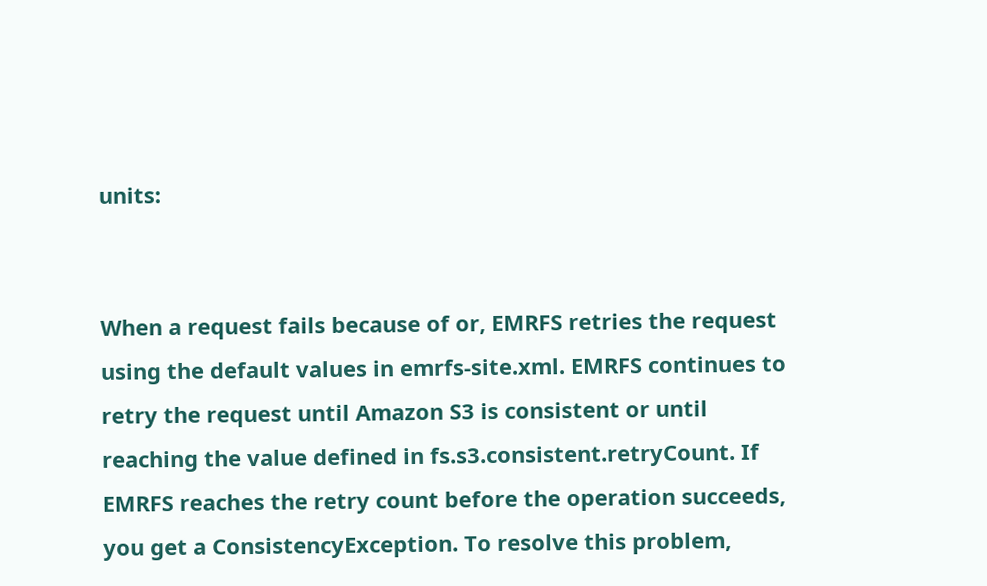units:


When a request fails because of or, EMRFS retries the request using the default values in emrfs-site.xml. EMRFS continues to retry the request until Amazon S3 is consistent or until reaching the value defined in fs.s3.consistent.retryCount. If EMRFS reaches the retry count before the operation succeeds, you get a ConsistencyException. To resolve this problem,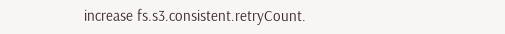increase fs.s3.consistent.retryCount.